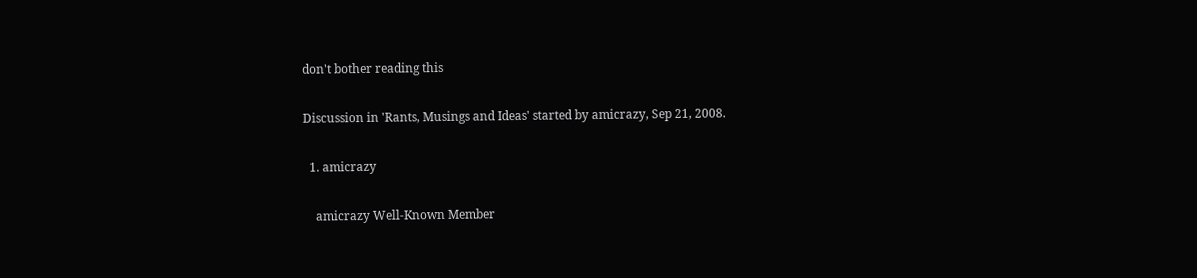don't bother reading this

Discussion in 'Rants, Musings and Ideas' started by amicrazy, Sep 21, 2008.

  1. amicrazy

    amicrazy Well-Known Member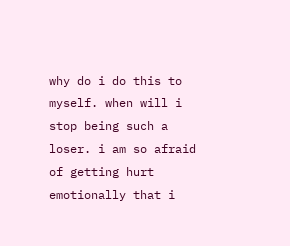why do i do this to myself. when will i stop being such a loser. i am so afraid of getting hurt emotionally that i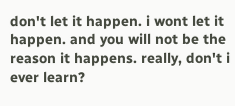don't let it happen. i wont let it happen. and you will not be the reason it happens. really, don't i ever learn?